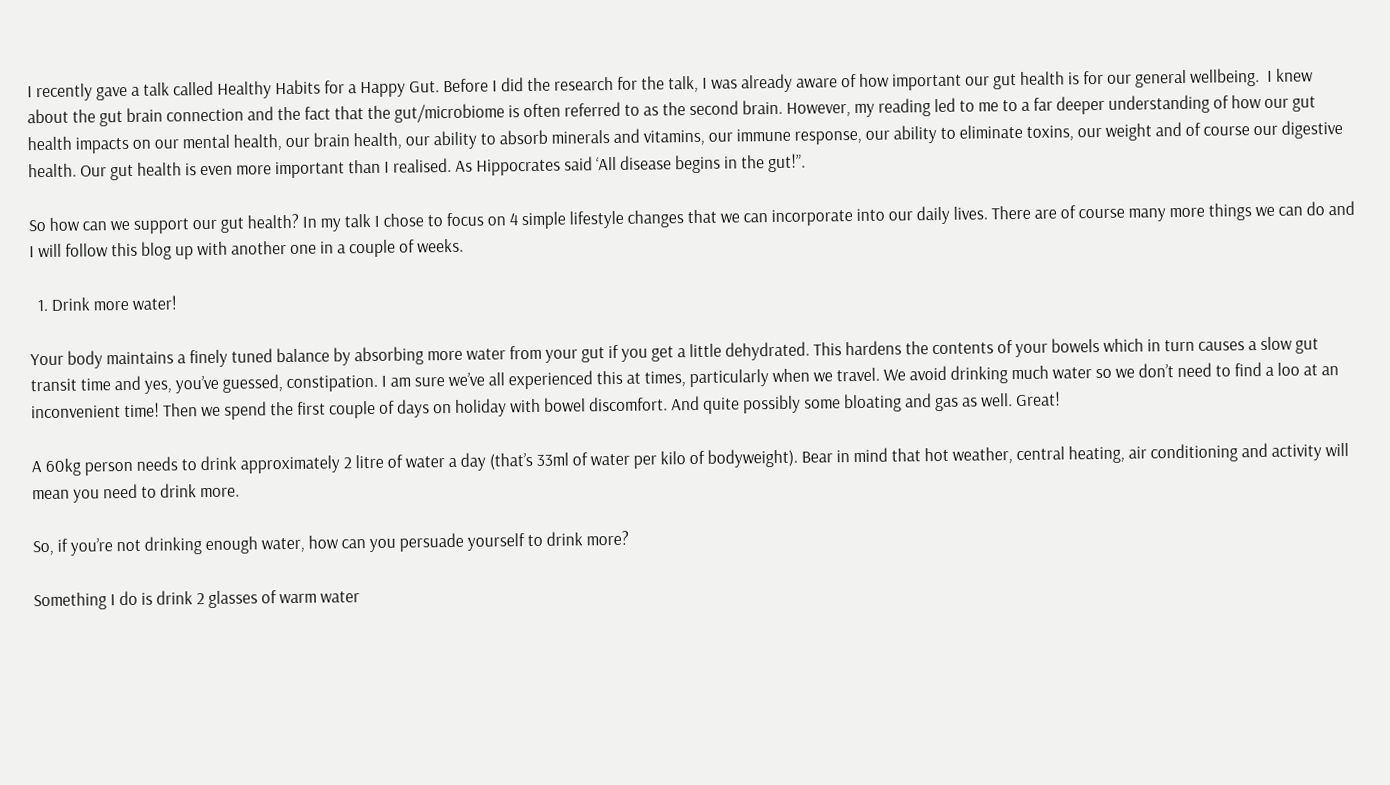I recently gave a talk called Healthy Habits for a Happy Gut. Before I did the research for the talk, I was already aware of how important our gut health is for our general wellbeing.  I knew about the gut brain connection and the fact that the gut/microbiome is often referred to as the second brain. However, my reading led to me to a far deeper understanding of how our gut health impacts on our mental health, our brain health, our ability to absorb minerals and vitamins, our immune response, our ability to eliminate toxins, our weight and of course our digestive health. Our gut health is even more important than I realised. As Hippocrates said ‘All disease begins in the gut!”.

So how can we support our gut health? In my talk I chose to focus on 4 simple lifestyle changes that we can incorporate into our daily lives. There are of course many more things we can do and I will follow this blog up with another one in a couple of weeks.

  1. Drink more water!

Your body maintains a finely tuned balance by absorbing more water from your gut if you get a little dehydrated. This hardens the contents of your bowels which in turn causes a slow gut transit time and yes, you’ve guessed, constipation. I am sure we’ve all experienced this at times, particularly when we travel. We avoid drinking much water so we don’t need to find a loo at an inconvenient time! Then we spend the first couple of days on holiday with bowel discomfort. And quite possibly some bloating and gas as well. Great!

A 60kg person needs to drink approximately 2 litre of water a day (that’s 33ml of water per kilo of bodyweight). Bear in mind that hot weather, central heating, air conditioning and activity will mean you need to drink more.

So, if you’re not drinking enough water, how can you persuade yourself to drink more?

Something I do is drink 2 glasses of warm water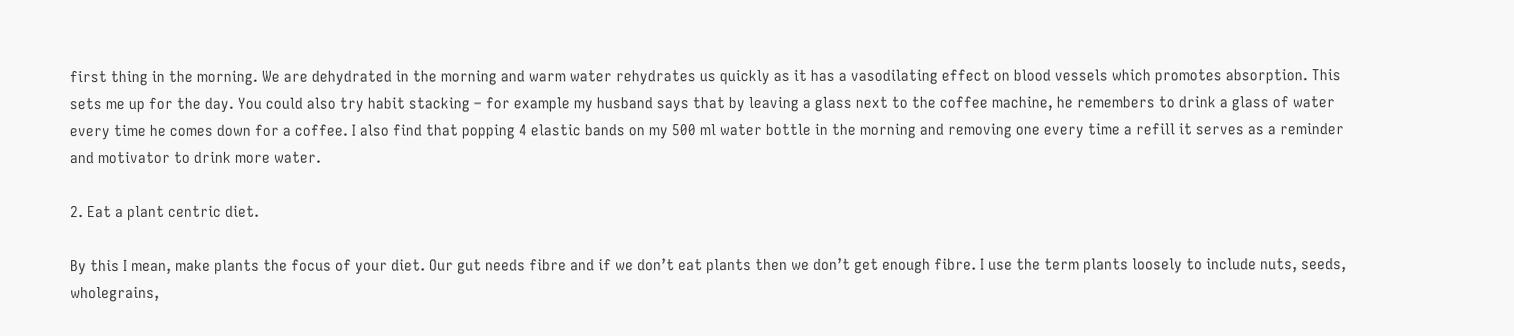first thing in the morning. We are dehydrated in the morning and warm water rehydrates us quickly as it has a vasodilating effect on blood vessels which promotes absorption. This sets me up for the day. You could also try habit stacking – for example my husband says that by leaving a glass next to the coffee machine, he remembers to drink a glass of water every time he comes down for a coffee. I also find that popping 4 elastic bands on my 500 ml water bottle in the morning and removing one every time a refill it serves as a reminder and motivator to drink more water.

2. Eat a plant centric diet.

By this I mean, make plants the focus of your diet. Our gut needs fibre and if we don’t eat plants then we don’t get enough fibre. I use the term plants loosely to include nuts, seeds, wholegrains,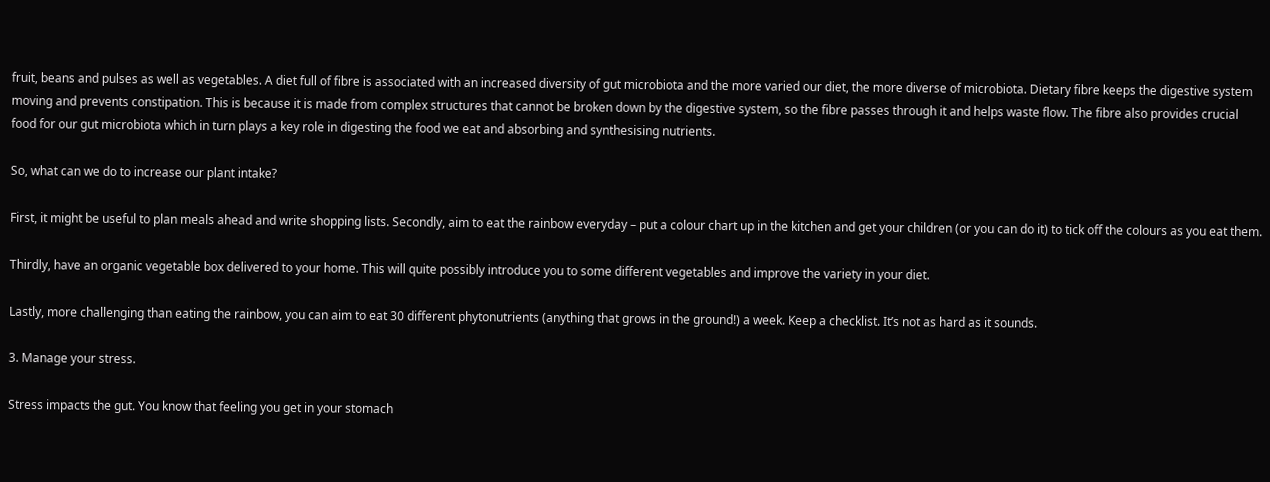fruit, beans and pulses as well as vegetables. A diet full of fibre is associated with an increased diversity of gut microbiota and the more varied our diet, the more diverse of microbiota. Dietary fibre keeps the digestive system moving and prevents constipation. This is because it is made from complex structures that cannot be broken down by the digestive system, so the fibre passes through it and helps waste flow. The fibre also provides crucial food for our gut microbiota which in turn plays a key role in digesting the food we eat and absorbing and synthesising nutrients.

So, what can we do to increase our plant intake?

First, it might be useful to plan meals ahead and write shopping lists. Secondly, aim to eat the rainbow everyday – put a colour chart up in the kitchen and get your children (or you can do it) to tick off the colours as you eat them.

Thirdly, have an organic vegetable box delivered to your home. This will quite possibly introduce you to some different vegetables and improve the variety in your diet.

Lastly, more challenging than eating the rainbow, you can aim to eat 30 different phytonutrients (anything that grows in the ground!) a week. Keep a checklist. It’s not as hard as it sounds.

3. Manage your stress.

Stress impacts the gut. You know that feeling you get in your stomach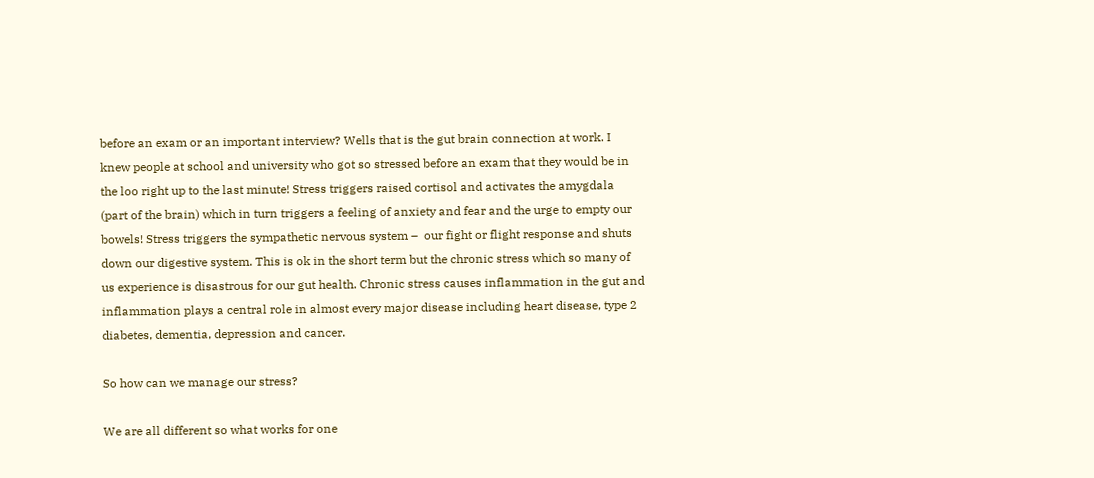before an exam or an important interview? Wells that is the gut brain connection at work. I knew people at school and university who got so stressed before an exam that they would be in the loo right up to the last minute! Stress triggers raised cortisol and activates the amygdala (part of the brain) which in turn triggers a feeling of anxiety and fear and the urge to empty our bowels! Stress triggers the sympathetic nervous system –  our fight or flight response and shuts down our digestive system. This is ok in the short term but the chronic stress which so many of us experience is disastrous for our gut health. Chronic stress causes inflammation in the gut and inflammation plays a central role in almost every major disease including heart disease, type 2 diabetes, dementia, depression and cancer.

So how can we manage our stress?

We are all different so what works for one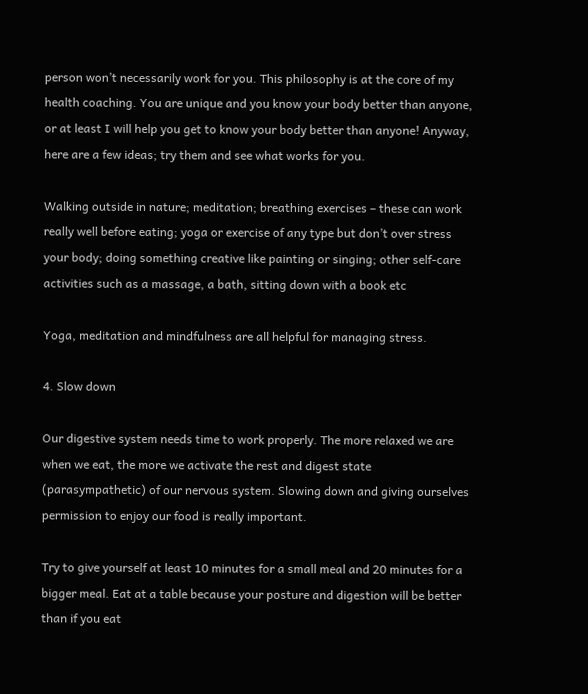person won’t necessarily work for you. This philosophy is at the core of my health coaching. You are unique and you know your body better than anyone, or at least I will help you get to know your body better than anyone! Anyway, here are a few ideas; try them and see what works for you.

Walking outside in nature; meditation; breathing exercises – these can work really well before eating; yoga or exercise of any type but don’t over stress your body; doing something creative like painting or singing; other self-care activities such as a massage, a bath, sitting down with a book etc

Yoga, meditation and mindfulness are all helpful for managing stress.

4. Slow down

Our digestive system needs time to work properly. The more relaxed we are when we eat, the more we activate the rest and digest state (parasympathetic) of our nervous system. Slowing down and giving ourselves permission to enjoy our food is really important.

Try to give yourself at least 10 minutes for a small meal and 20 minutes for a bigger meal. Eat at a table because your posture and digestion will be better than if you eat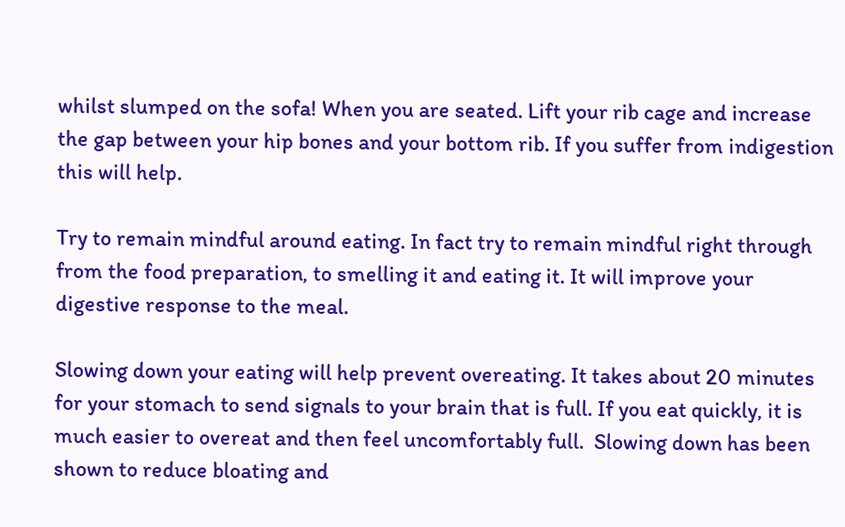whilst slumped on the sofa! When you are seated. Lift your rib cage and increase the gap between your hip bones and your bottom rib. If you suffer from indigestion this will help.

Try to remain mindful around eating. In fact try to remain mindful right through from the food preparation, to smelling it and eating it. It will improve your digestive response to the meal.

Slowing down your eating will help prevent overeating. It takes about 20 minutes for your stomach to send signals to your brain that is full. If you eat quickly, it is much easier to overeat and then feel uncomfortably full.  Slowing down has been shown to reduce bloating and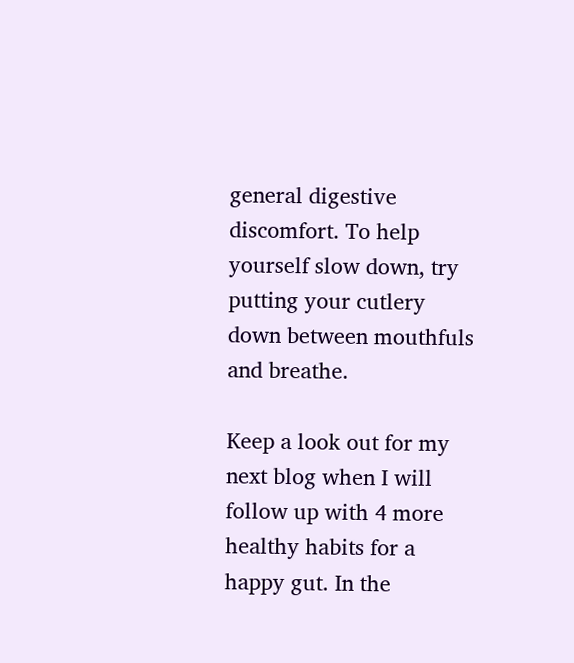general digestive discomfort. To help yourself slow down, try putting your cutlery down between mouthfuls and breathe.

Keep a look out for my next blog when I will follow up with 4 more healthy habits for a happy gut. In the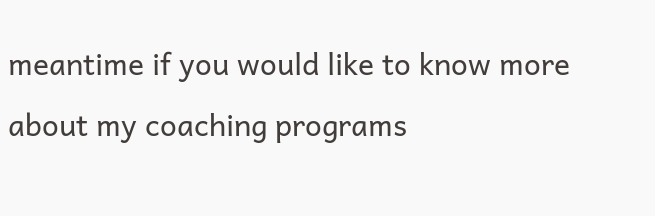meantime if you would like to know more about my coaching programs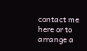contact me here or to arrange a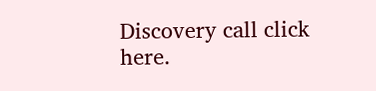Discovery call click here.